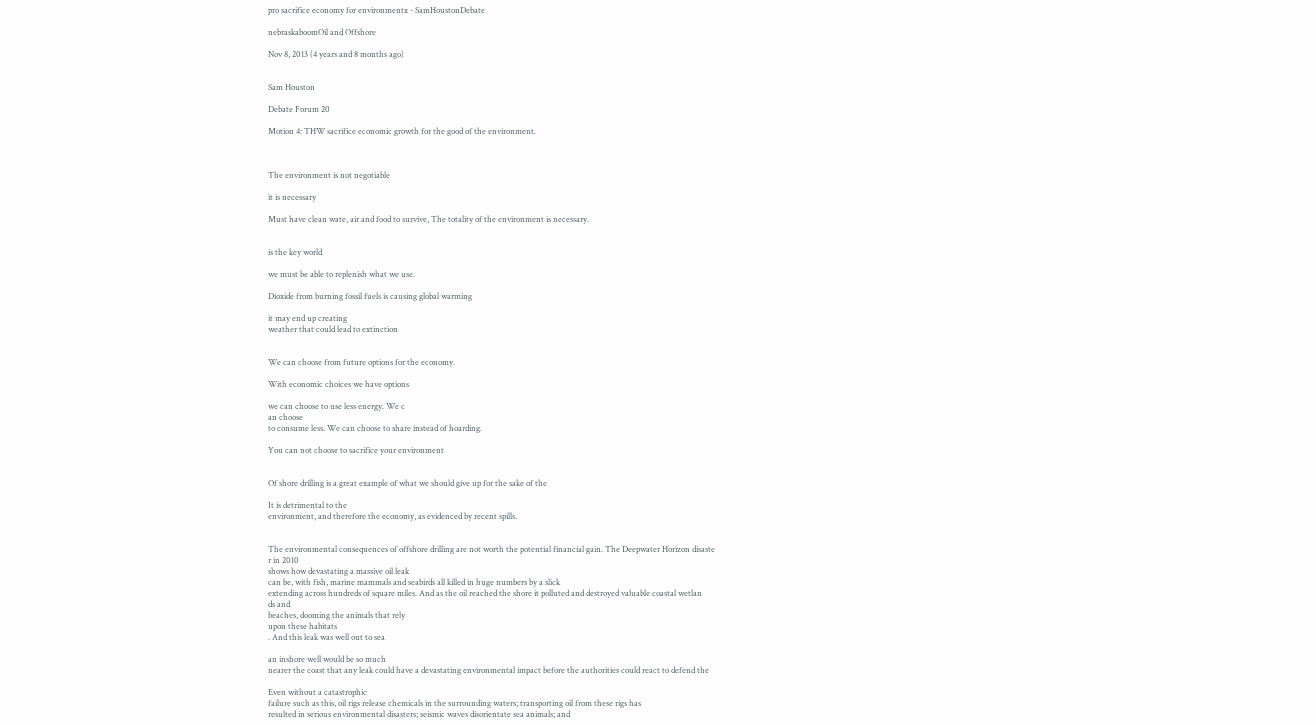pro sacrifice economy for environmentx - SamHoustonDebate

nebraskaboomOil and Offshore

Nov 8, 2013 (4 years and 8 months ago)


Sam Houston

Debate Forum 20

Motion 4: THW sacrifice economic growth for the good of the environment.



The environment is not negotiable

it is necessary

Must have clean wate, air and food to survive, The totality of the environment is necessary.


is the key world

we must be able to replenish what we use.

Dioxide from burning fossil fuels is causing global warming

it may end up creating
weather that could lead to extinction


We can choose from future options for the economy.

With economic choices we have options

we can choose to use less energy. We c
an choose
to consume less. We can choose to share instead of hoarding.

You can not choose to sacrifice your environment


Of shore drilling is a great example of what we should give up for the sake of the

It is detrimental to the
environment, and therefore the economy, as evidenced by recent spills.


The environmental consequences of offshore drilling are not worth the potential financial gain. The Deepwater Horizon disaste
r in 2010
shows how devastating a massive oil leak
can be, with fish, marine mammals and seabirds all killed in huge numbers by a slick
extending across hundreds of square miles. And as the oil reached the shore it polluted and destroyed valuable coastal wetlan
ds and
beaches, dooming the animals that rely
upon these habitats
. And this leak was well out to sea

an inshore well would be so much
nearer the coast that any leak could have a devastating environmental impact before the authorities could react to defend the

Even without a catastrophic
failure such as this, oil rigs release chemicals in the surrounding waters; transporting oil from these rigs has
resulted in serious environmental disasters; seismic waves disorientate sea animals; and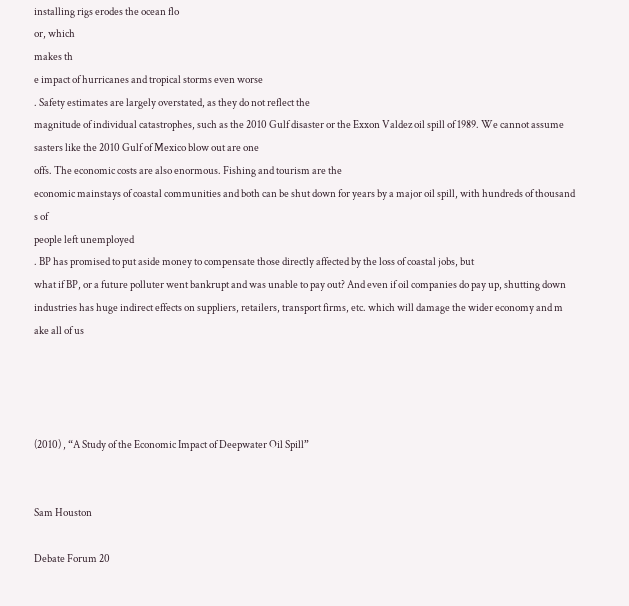installing rigs erodes the ocean flo
or, which
makes th
e impact of hurricanes and tropical storms even worse
. Safety estimates are largely overstated, as they do not reflect the
magnitude of individual catastrophes, such as the 2010 Gulf disaster or the Exxon Valdez oil spill of 1989. We cannot assume
sasters like the 2010 Gulf of Mexico blow out are one
offs. The economic costs are also enormous. Fishing and tourism are the
economic mainstays of coastal communities and both can be shut down for years by a major oil spill, with hundreds of thousand
s of
people left unemployed
. BP has promised to put aside money to compensate those directly affected by the loss of coastal jobs, but
what if BP, or a future polluter went bankrupt and was unable to pay out? And even if oil companies do pay up, shutting down
industries has huge indirect effects on suppliers, retailers, transport firms, etc. which will damage the wider economy and m
ake all of us




(2010) , “A Study of the Economic Impact of Deepwater Oil Spill”


Sam Houston

Debate Forum 20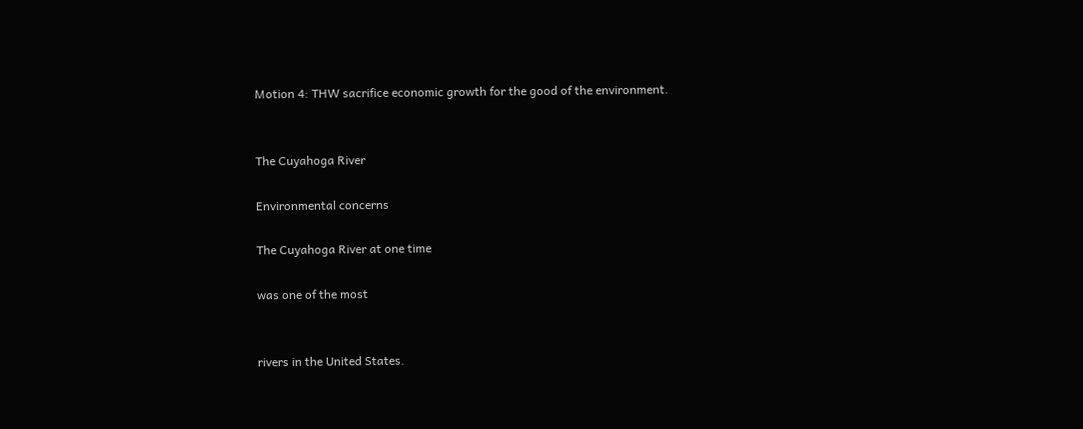Motion 4: THW sacrifice economic growth for the good of the environment.


The Cuyahoga River

Environmental concerns

The Cuyahoga River at one time

was one of the most


rivers in the United States.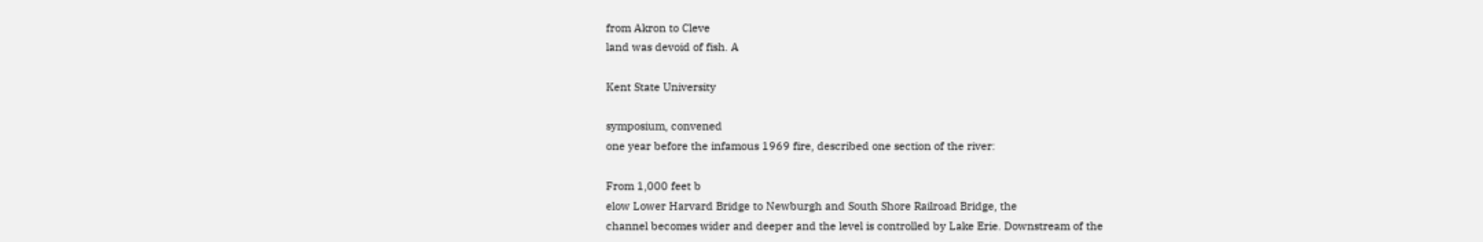from Akron to Cleve
land was devoid of fish. A

Kent State University

symposium, convened
one year before the infamous 1969 fire, described one section of the river:

From 1,000 feet b
elow Lower Harvard Bridge to Newburgh and South Shore Railroad Bridge, the
channel becomes wider and deeper and the level is controlled by Lake Erie. Downstream of the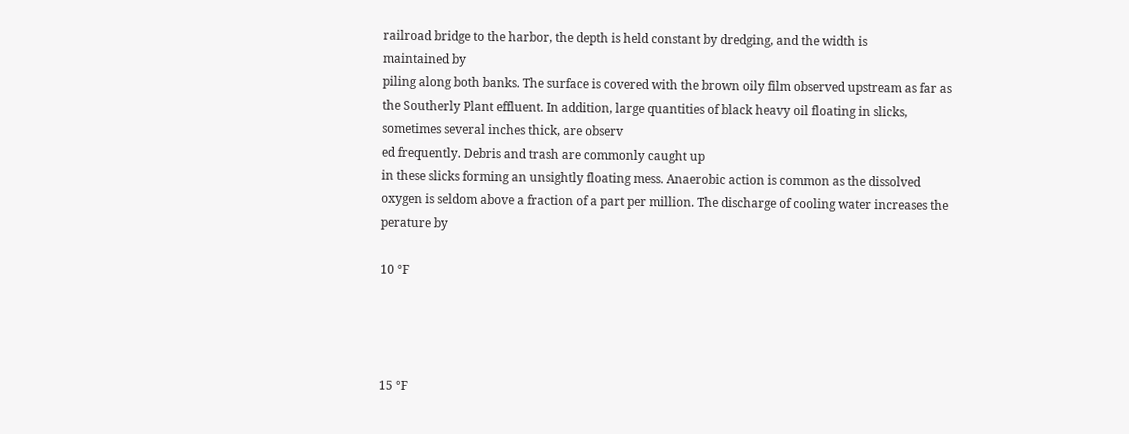railroad bridge to the harbor, the depth is held constant by dredging, and the width is
maintained by
piling along both banks. The surface is covered with the brown oily film observed upstream as far as
the Southerly Plant effluent. In addition, large quantities of black heavy oil floating in slicks,
sometimes several inches thick, are observ
ed frequently. Debris and trash are commonly caught up
in these slicks forming an unsightly floating mess. Anaerobic action is common as the dissolved
oxygen is seldom above a fraction of a part per million. The discharge of cooling water increases the
perature by

10 °F




15 °F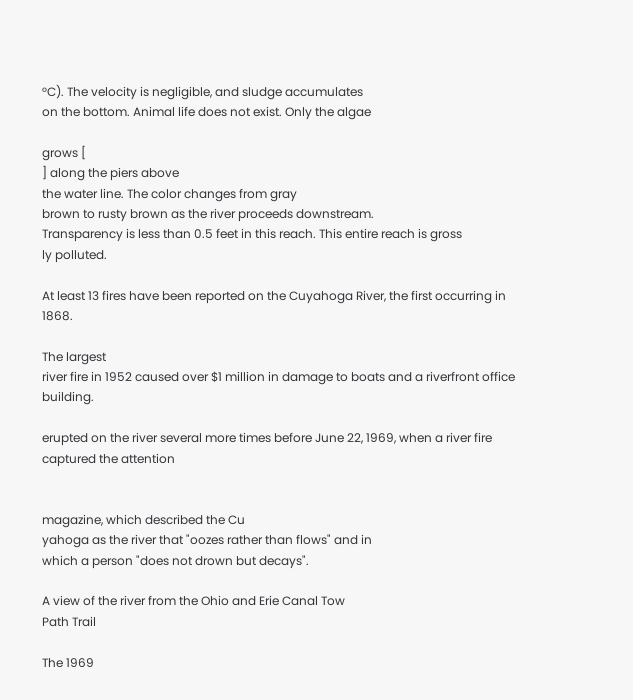°C). The velocity is negligible, and sludge accumulates
on the bottom. Animal life does not exist. Only the algae

grows [
] along the piers above
the water line. The color changes from gray
brown to rusty brown as the river proceeds downstream.
Transparency is less than 0.5 feet in this reach. This entire reach is gross
ly polluted.

At least 13 fires have been reported on the Cuyahoga River, the first occurring in 1868.

The largest
river fire in 1952 caused over $1 million in damage to boats and a riverfront office building.

erupted on the river several more times before June 22, 1969, when a river fire captured the attention


magazine, which described the Cu
yahoga as the river that "oozes rather than flows" and in
which a person "does not drown but decays".

A view of the river from the Ohio and Erie Canal Tow
Path Trail

The 1969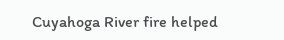Cuyahoga River fire helped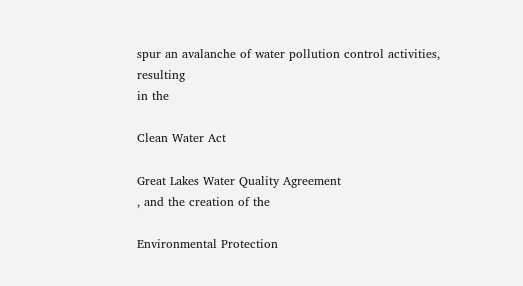spur an avalanche of water pollution control activities, resulting
in the

Clean Water Act

Great Lakes Water Quality Agreement
, and the creation of the

Environmental Protection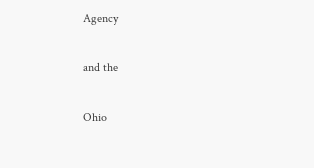Agency

and the

Ohio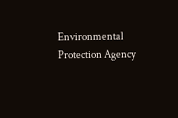Environmental Protection Agency